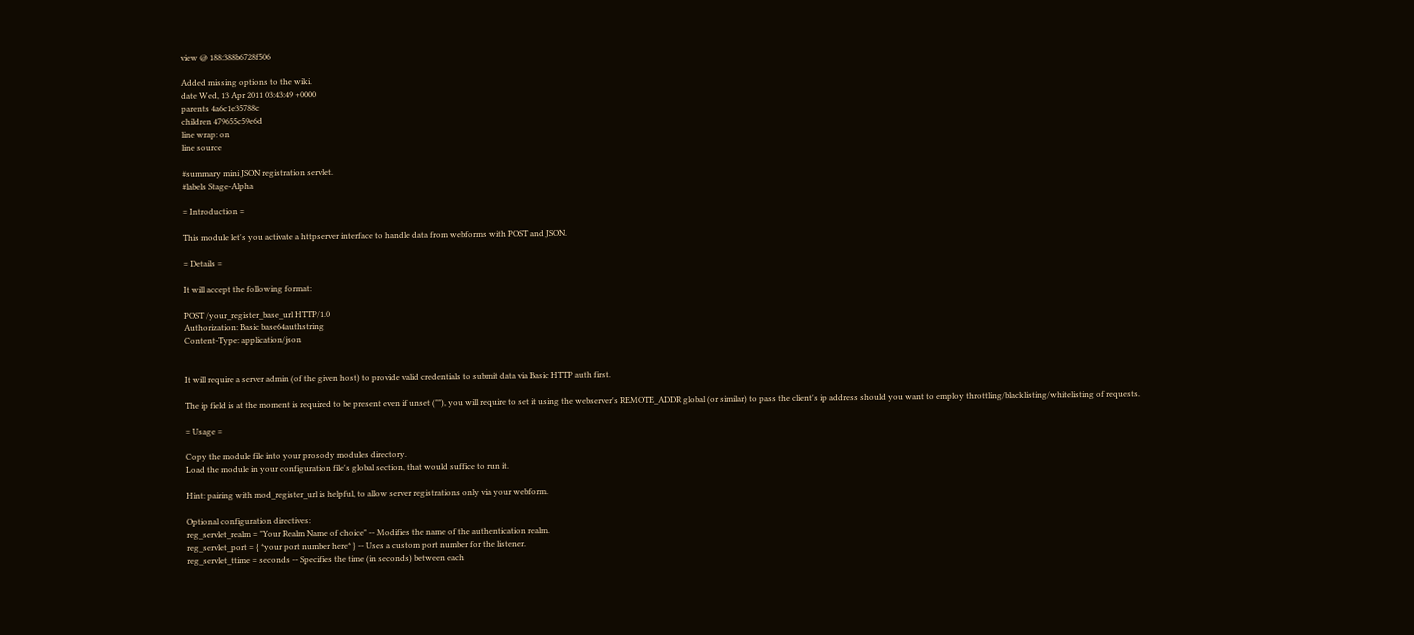view @ 188:388b6728f506

Added missing options to the wiki.
date Wed, 13 Apr 2011 03:43:49 +0000
parents 4a6c1e35788c
children 479655c59e6d
line wrap: on
line source

#summary mini JSON registration servlet.
#labels Stage-Alpha

= Introduction =

This module let's you activate a httpserver interface to handle data from webforms with POST and JSON.

= Details =

It will accept the following format:

POST /your_register_base_url HTTP/1.0
Authorization: Basic base64authstring
Content-Type: application/json


It will require a server admin (of the given host) to provide valid credentials to submit data via Basic HTTP auth first.

The ip field is at the moment is required to be present even if unset (""), you will require to set it using the webserver's REMOTE_ADDR global (or similar) to pass the client's ip address should you want to employ throttling/blacklisting/whitelisting of requests.

= Usage =

Copy the module file into your prosody modules directory.
Load the module in your configuration file's global section, that would suffice to run it.

Hint: pairing with mod_register_url is helpful, to allow server registrations only via your webform.

Optional configuration directives:
reg_servlet_realm = "Your Realm Name of choice" -- Modifies the name of the authentication realm.
reg_servlet_port = { *your port number here* } -- Uses a custom port number for the listener.
reg_servlet_ttime = seconds -- Specifies the time (in seconds) between each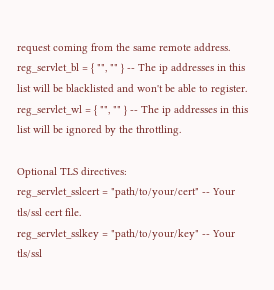request coming from the same remote address.
reg_servlet_bl = { "", "" } -- The ip addresses in this list will be blacklisted and won't be able to register.
reg_servlet_wl = { "", "" } -- The ip addresses in this list will be ignored by the throttling.

Optional TLS directives:
reg_servlet_sslcert = "path/to/your/cert" -- Your tls/ssl cert file.
reg_servlet_sslkey = "path/to/your/key" -- Your tls/ssl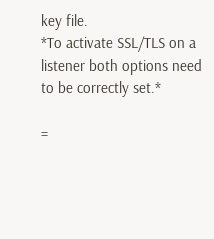key file.
*To activate SSL/TLS on a listener both options need to be correctly set.*

=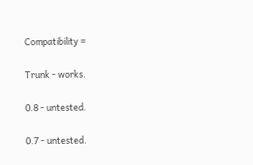Compatibility =

Trunk - works.

0.8 - untested.

0.7 - untested.